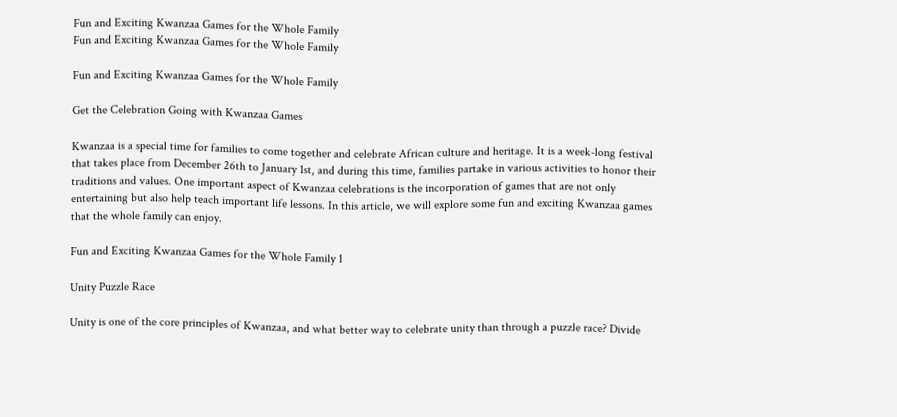Fun and Exciting Kwanzaa Games for the Whole Family
Fun and Exciting Kwanzaa Games for the Whole Family

Fun and Exciting Kwanzaa Games for the Whole Family

Get the Celebration Going with Kwanzaa Games

Kwanzaa is a special time for families to come together and celebrate African culture and heritage. It is a week-long festival that takes place from December 26th to January 1st, and during this time, families partake in various activities to honor their traditions and values. One important aspect of Kwanzaa celebrations is the incorporation of games that are not only entertaining but also help teach important life lessons. In this article, we will explore some fun and exciting Kwanzaa games that the whole family can enjoy.

Fun and Exciting Kwanzaa Games for the Whole Family 1

Unity Puzzle Race

Unity is one of the core principles of Kwanzaa, and what better way to celebrate unity than through a puzzle race? Divide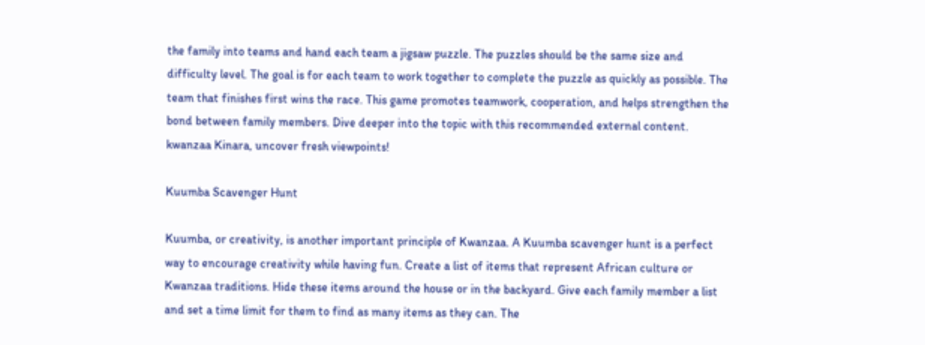the family into teams and hand each team a jigsaw puzzle. The puzzles should be the same size and difficulty level. The goal is for each team to work together to complete the puzzle as quickly as possible. The team that finishes first wins the race. This game promotes teamwork, cooperation, and helps strengthen the bond between family members. Dive deeper into the topic with this recommended external content. kwanzaa Kinara, uncover fresh viewpoints!

Kuumba Scavenger Hunt

Kuumba, or creativity, is another important principle of Kwanzaa. A Kuumba scavenger hunt is a perfect way to encourage creativity while having fun. Create a list of items that represent African culture or Kwanzaa traditions. Hide these items around the house or in the backyard. Give each family member a list and set a time limit for them to find as many items as they can. The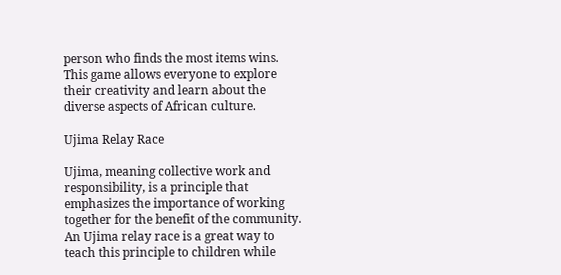person who finds the most items wins. This game allows everyone to explore their creativity and learn about the diverse aspects of African culture.

Ujima Relay Race

Ujima, meaning collective work and responsibility, is a principle that emphasizes the importance of working together for the benefit of the community. An Ujima relay race is a great way to teach this principle to children while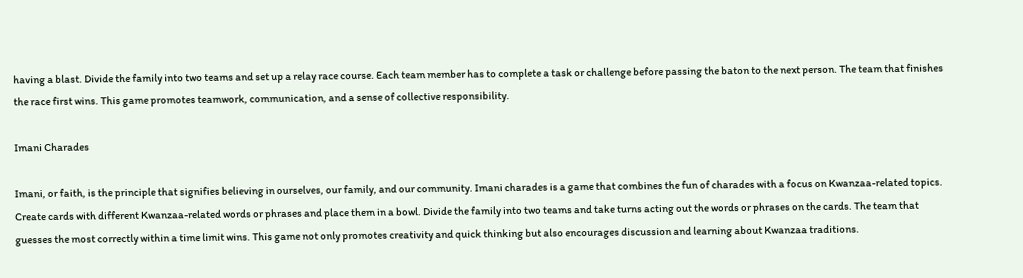having a blast. Divide the family into two teams and set up a relay race course. Each team member has to complete a task or challenge before passing the baton to the next person. The team that finishes the race first wins. This game promotes teamwork, communication, and a sense of collective responsibility.

Imani Charades

Imani, or faith, is the principle that signifies believing in ourselves, our family, and our community. Imani charades is a game that combines the fun of charades with a focus on Kwanzaa-related topics. Create cards with different Kwanzaa-related words or phrases and place them in a bowl. Divide the family into two teams and take turns acting out the words or phrases on the cards. The team that guesses the most correctly within a time limit wins. This game not only promotes creativity and quick thinking but also encourages discussion and learning about Kwanzaa traditions.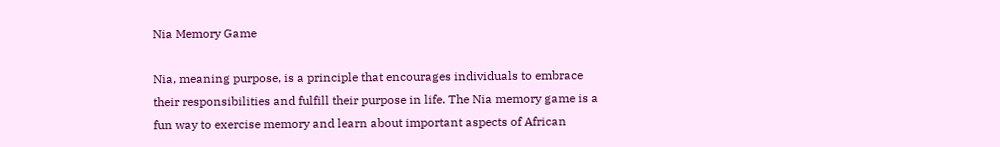Nia Memory Game

Nia, meaning purpose, is a principle that encourages individuals to embrace their responsibilities and fulfill their purpose in life. The Nia memory game is a fun way to exercise memory and learn about important aspects of African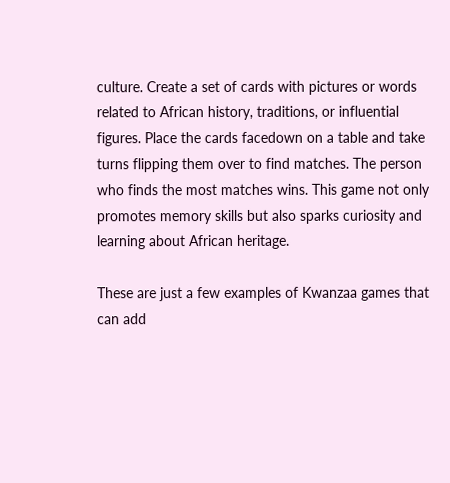culture. Create a set of cards with pictures or words related to African history, traditions, or influential figures. Place the cards facedown on a table and take turns flipping them over to find matches. The person who finds the most matches wins. This game not only promotes memory skills but also sparks curiosity and learning about African heritage.

These are just a few examples of Kwanzaa games that can add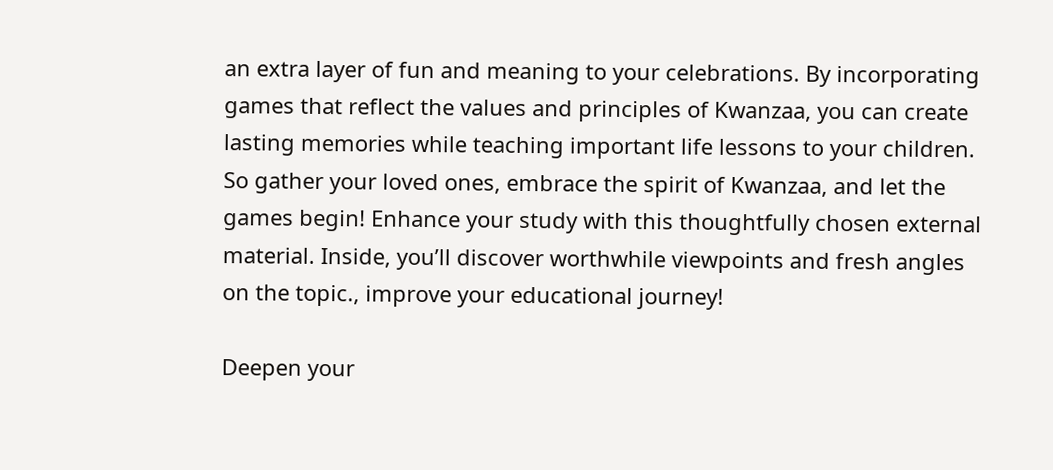an extra layer of fun and meaning to your celebrations. By incorporating games that reflect the values and principles of Kwanzaa, you can create lasting memories while teaching important life lessons to your children. So gather your loved ones, embrace the spirit of Kwanzaa, and let the games begin! Enhance your study with this thoughtfully chosen external material. Inside, you’ll discover worthwhile viewpoints and fresh angles on the topic., improve your educational journey!

Deepen your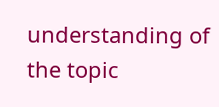understanding of the topic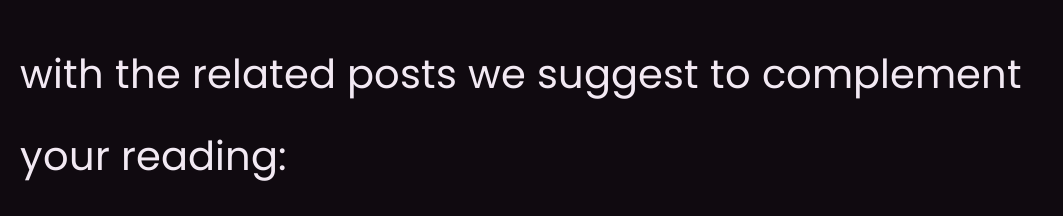with the related posts we suggest to complement your reading: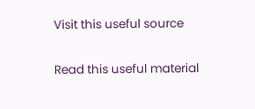Visit this useful source

Read this useful material